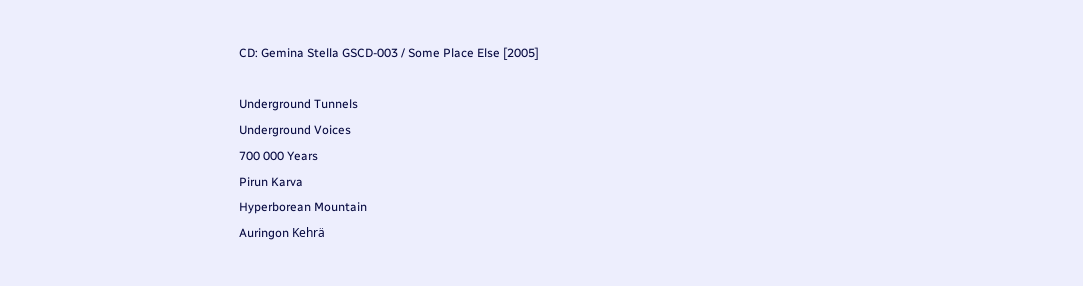CD: Gemina Stella GSCD-003 / Some Place Else [2005]

Underground Tunnels
Underground Voices
700 000 Years
Pirun Karva
Hyperborean Mountain
Auringon Kehrä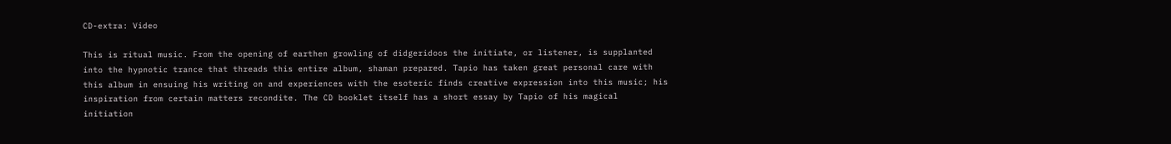CD-extra: Video

This is ritual music. From the opening of earthen growling of didgeridoos the initiate, or listener, is supplanted into the hypnotic trance that threads this entire album, shaman prepared. Tapio has taken great personal care with this album in ensuing his writing on and experiences with the esoteric finds creative expression into this music; his inspiration from certain matters recondite. The CD booklet itself has a short essay by Tapio of his magical initiation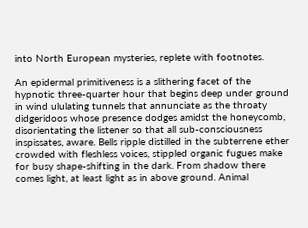into North European mysteries, replete with footnotes.

An epidermal primitiveness is a slithering facet of the hypnotic three-quarter hour that begins deep under ground in wind ululating tunnels that annunciate as the throaty didgeridoos whose presence dodges amidst the honeycomb, disorientating the listener so that all sub-consciousness inspissates, aware. Bells ripple distilled in the subterrene ether crowded with fleshless voices, stippled organic fugues make for busy shape-shifting in the dark. From shadow there comes light, at least light as in above ground. Animal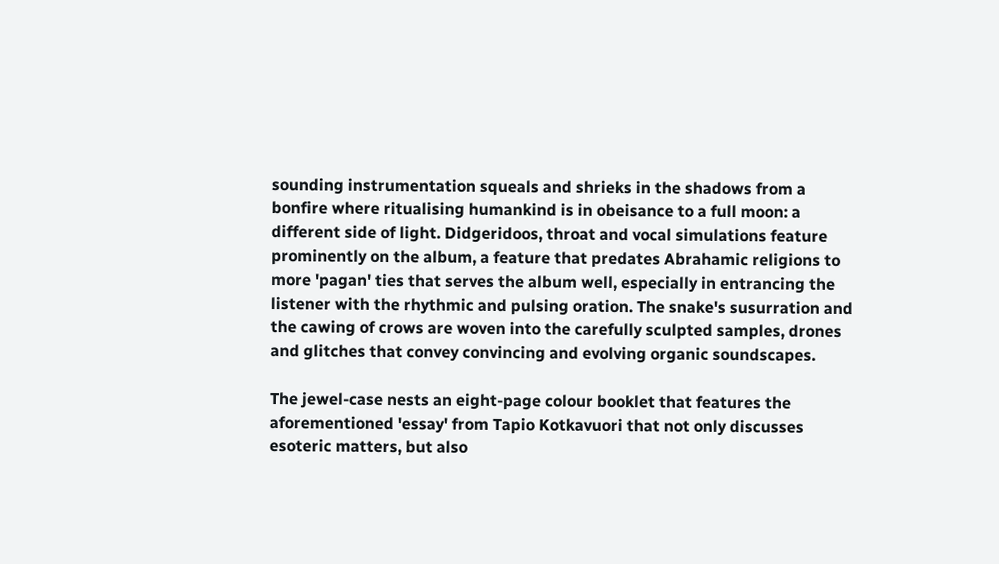sounding instrumentation squeals and shrieks in the shadows from a bonfire where ritualising humankind is in obeisance to a full moon: a different side of light. Didgeridoos, throat and vocal simulations feature prominently on the album, a feature that predates Abrahamic religions to more 'pagan' ties that serves the album well, especially in entrancing the listener with the rhythmic and pulsing oration. The snake's susurration and the cawing of crows are woven into the carefully sculpted samples, drones and glitches that convey convincing and evolving organic soundscapes.

The jewel-case nests an eight-page colour booklet that features the aforementioned 'essay' from Tapio Kotkavuori that not only discusses esoteric matters, but also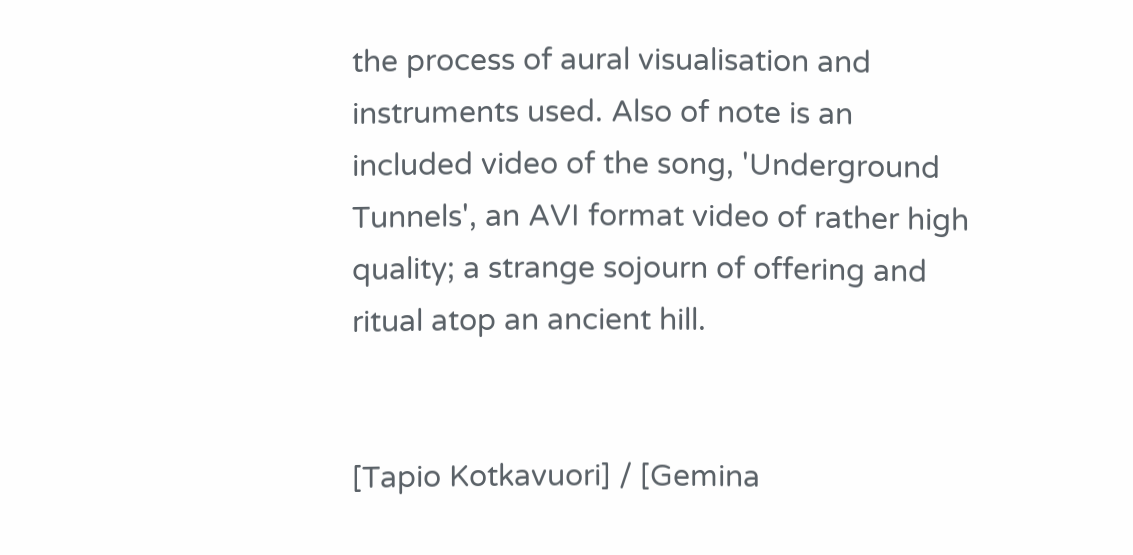the process of aural visualisation and instruments used. Also of note is an included video of the song, 'Underground Tunnels', an AVI format video of rather high quality; a strange sojourn of offering and ritual atop an ancient hill.


[Tapio Kotkavuori] / [Gemina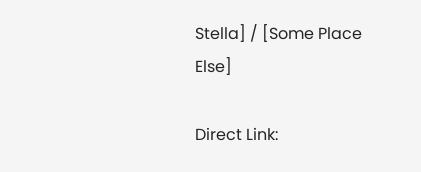Stella] / [Some Place Else]

Direct Link: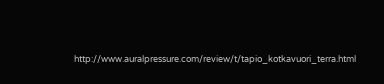http://www.auralpressure.com/review/t/tapio_kotkavuori_terra.html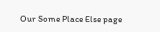Our Some Place Else page